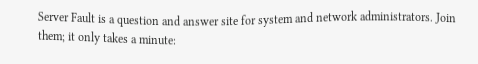Server Fault is a question and answer site for system and network administrators. Join them; it only takes a minute: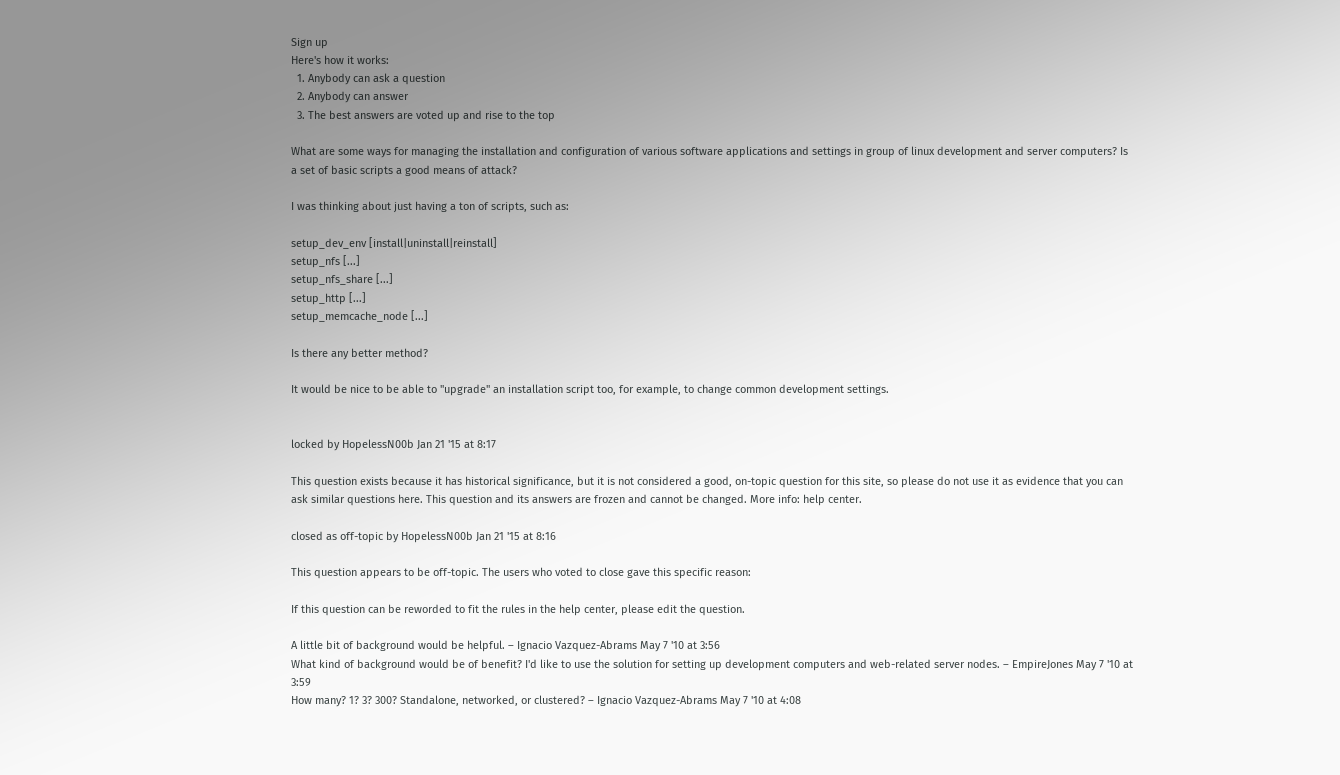Sign up
Here's how it works:
  1. Anybody can ask a question
  2. Anybody can answer
  3. The best answers are voted up and rise to the top

What are some ways for managing the installation and configuration of various software applications and settings in group of linux development and server computers? Is a set of basic scripts a good means of attack?

I was thinking about just having a ton of scripts, such as:

setup_dev_env [install|uninstall|reinstall]
setup_nfs [...]
setup_nfs_share [...]
setup_http [...]
setup_memcache_node [...]

Is there any better method?

It would be nice to be able to "upgrade" an installation script too, for example, to change common development settings.


locked by HopelessN00b Jan 21 '15 at 8:17

This question exists because it has historical significance, but it is not considered a good, on-topic question for this site, so please do not use it as evidence that you can ask similar questions here. This question and its answers are frozen and cannot be changed. More info: help center.

closed as off-topic by HopelessN00b Jan 21 '15 at 8:16

This question appears to be off-topic. The users who voted to close gave this specific reason:

If this question can be reworded to fit the rules in the help center, please edit the question.

A little bit of background would be helpful. – Ignacio Vazquez-Abrams May 7 '10 at 3:56
What kind of background would be of benefit? I'd like to use the solution for setting up development computers and web-related server nodes. – EmpireJones May 7 '10 at 3:59
How many? 1? 3? 300? Standalone, networked, or clustered? – Ignacio Vazquez-Abrams May 7 '10 at 4:08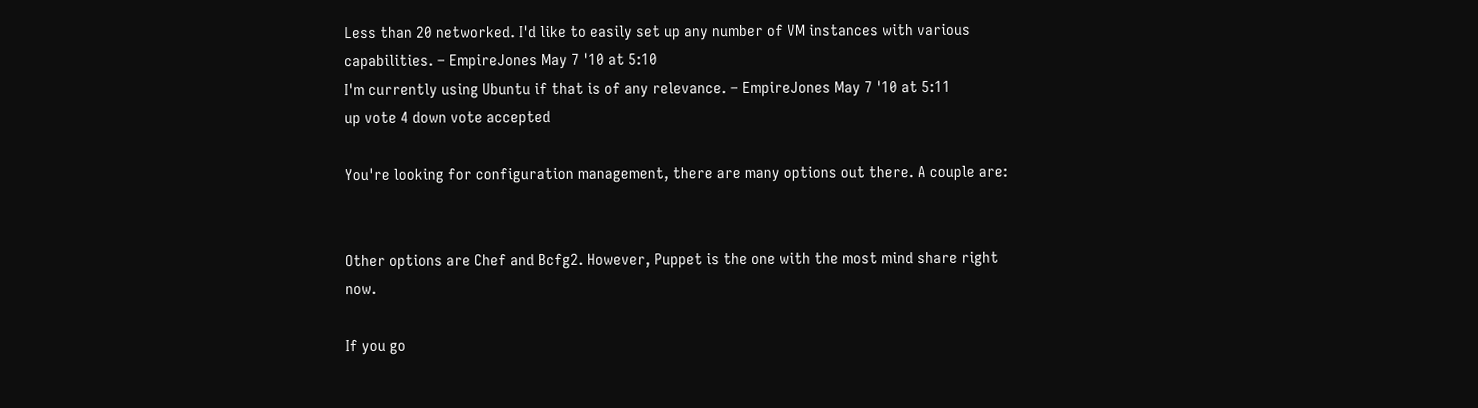Less than 20 networked. I'd like to easily set up any number of VM instances with various capabilities. – EmpireJones May 7 '10 at 5:10
I'm currently using Ubuntu if that is of any relevance. – EmpireJones May 7 '10 at 5:11
up vote 4 down vote accepted

You're looking for configuration management, there are many options out there. A couple are:


Other options are Chef and Bcfg2. However, Puppet is the one with the most mind share right now.

If you go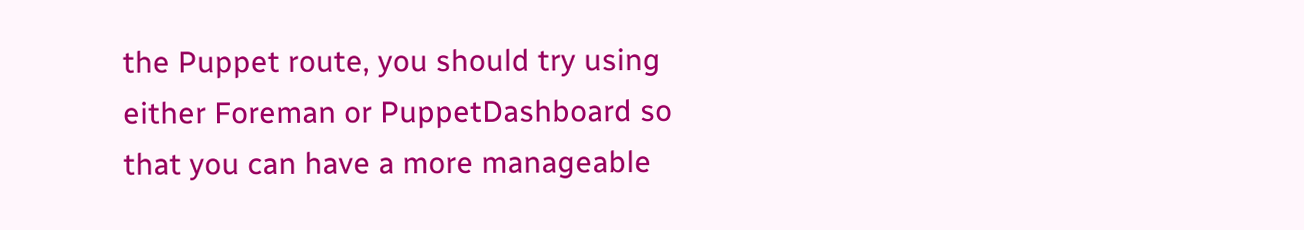the Puppet route, you should try using either Foreman or PuppetDashboard so that you can have a more manageable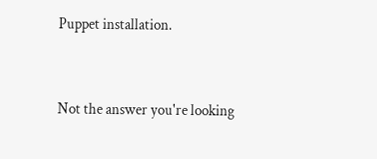Puppet installation.


Not the answer you're looking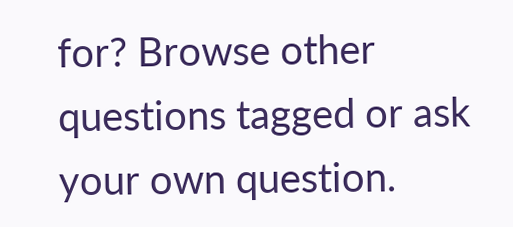for? Browse other questions tagged or ask your own question.